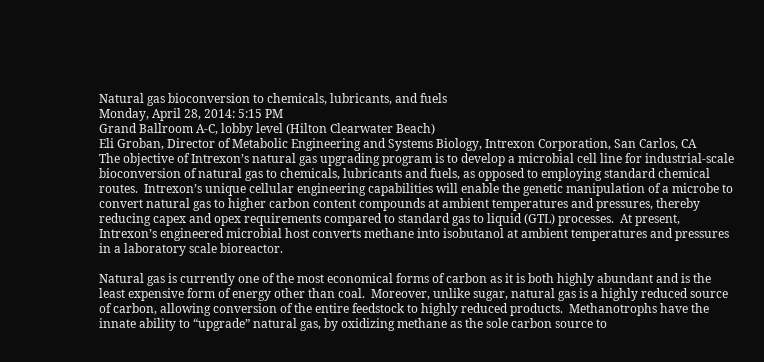Natural gas bioconversion to chemicals, lubricants, and fuels
Monday, April 28, 2014: 5:15 PM
Grand Ballroom A-C, lobby level (Hilton Clearwater Beach)
Eli Groban, Director of Metabolic Engineering and Systems Biology, Intrexon Corporation, San Carlos, CA
The objective of Intrexon’s natural gas upgrading program is to develop a microbial cell line for industrial-scale bioconversion of natural gas to chemicals, lubricants and fuels, as opposed to employing standard chemical routes.  Intrexon’s unique cellular engineering capabilities will enable the genetic manipulation of a microbe to convert natural gas to higher carbon content compounds at ambient temperatures and pressures, thereby reducing capex and opex requirements compared to standard gas to liquid (GTL) processes.  At present, Intrexon’s engineered microbial host converts methane into isobutanol at ambient temperatures and pressures in a laboratory scale bioreactor.

Natural gas is currently one of the most economical forms of carbon as it is both highly abundant and is the least expensive form of energy other than coal.  Moreover, unlike sugar, natural gas is a highly reduced source of carbon, allowing conversion of the entire feedstock to highly reduced products.  Methanotrophs have the innate ability to “upgrade” natural gas, by oxidizing methane as the sole carbon source to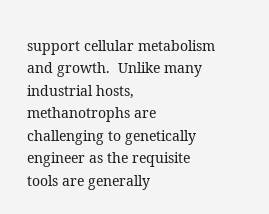support cellular metabolism and growth.  Unlike many industrial hosts, methanotrophs are challenging to genetically engineer as the requisite tools are generally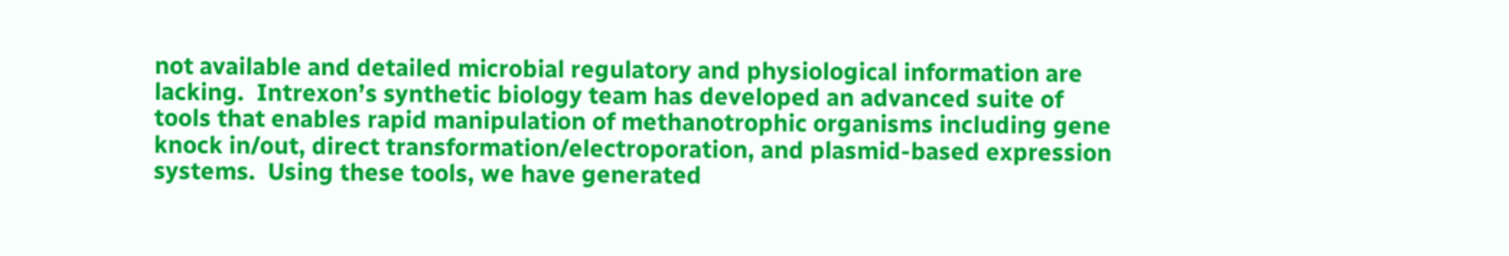not available and detailed microbial regulatory and physiological information are lacking.  Intrexon’s synthetic biology team has developed an advanced suite of tools that enables rapid manipulation of methanotrophic organisms including gene knock in/out, direct transformation/electroporation, and plasmid-based expression systems.  Using these tools, we have generated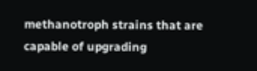methanotroph strains that are capable of upgrading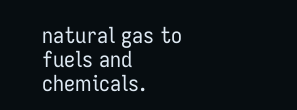natural gas to fuels and chemicals.